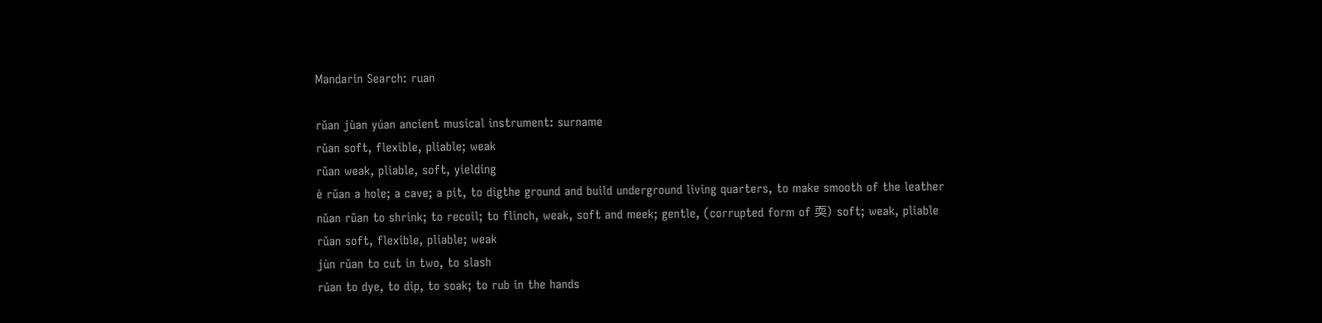Mandarin Search: ruan

rǔan jùan yúan ancient musical instrument: surname
rǔan soft, flexible, pliable; weak
rǔan weak, pliable, soft, yielding
è rǔan a hole; a cave; a pit, to digthe ground and build underground living quarters, to make smooth of the leather
nǔan rǔan to shrink; to recoil; to flinch, weak, soft and meek; gentle, (corrupted form of 耎) soft; weak, pliable
rǔan soft, flexible, pliable; weak
jùn rǔan to cut in two, to slash
rúan to dye, to dip, to soak; to rub in the hands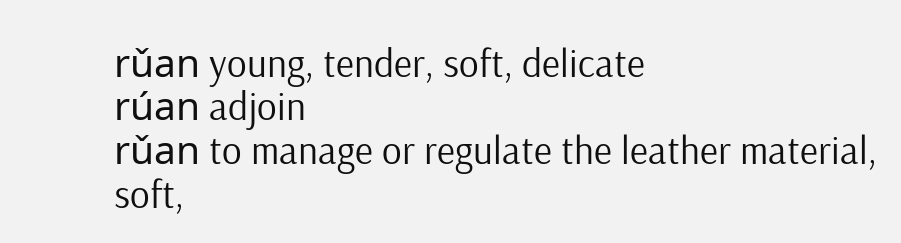rǔan young, tender, soft, delicate
rúan adjoin
rǔan to manage or regulate the leather material, soft,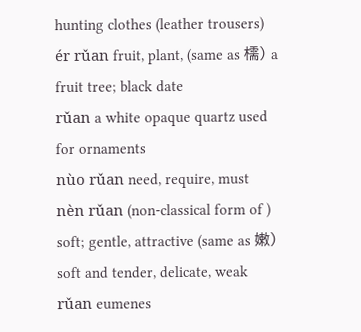hunting clothes (leather trousers)
ér rǔan fruit, plant, (same as 檽) a fruit tree; black date
rǔan a white opaque quartz used for ornaments
nùo rǔan need, require, must
nèn rǔan (non-classical form of ) soft; gentle, attractive (same as 嫩) soft and tender, delicate, weak
rǔan eumenes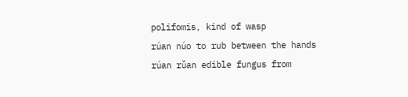polifomis, kind of wasp
rúan núo to rub between the hands
rúan rǔan edible fungus from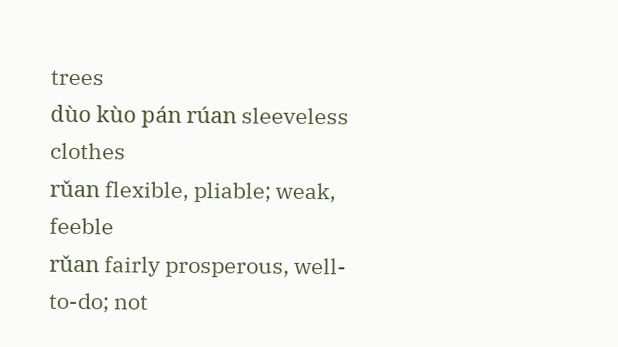trees
dùo kùo pán rúan sleeveless clothes
rǔan flexible, pliable; weak, feeble
rǔan fairly prosperous, well-to-do; not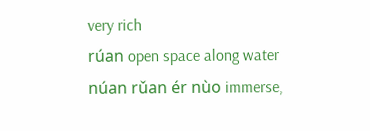very rich
rúan open space along water
núan rǔan ér nùo immerse,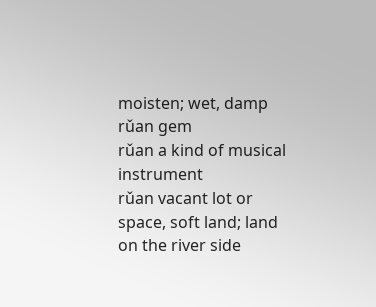moisten; wet, damp
rǔan gem
rǔan a kind of musical instrument
rǔan vacant lot or space, soft land; land on the river side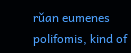rǔan eumenes polifomis, kind of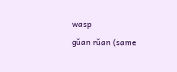wasp
gǔan rǔan (same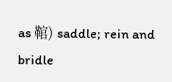as 䩪) saddle; rein and bridle